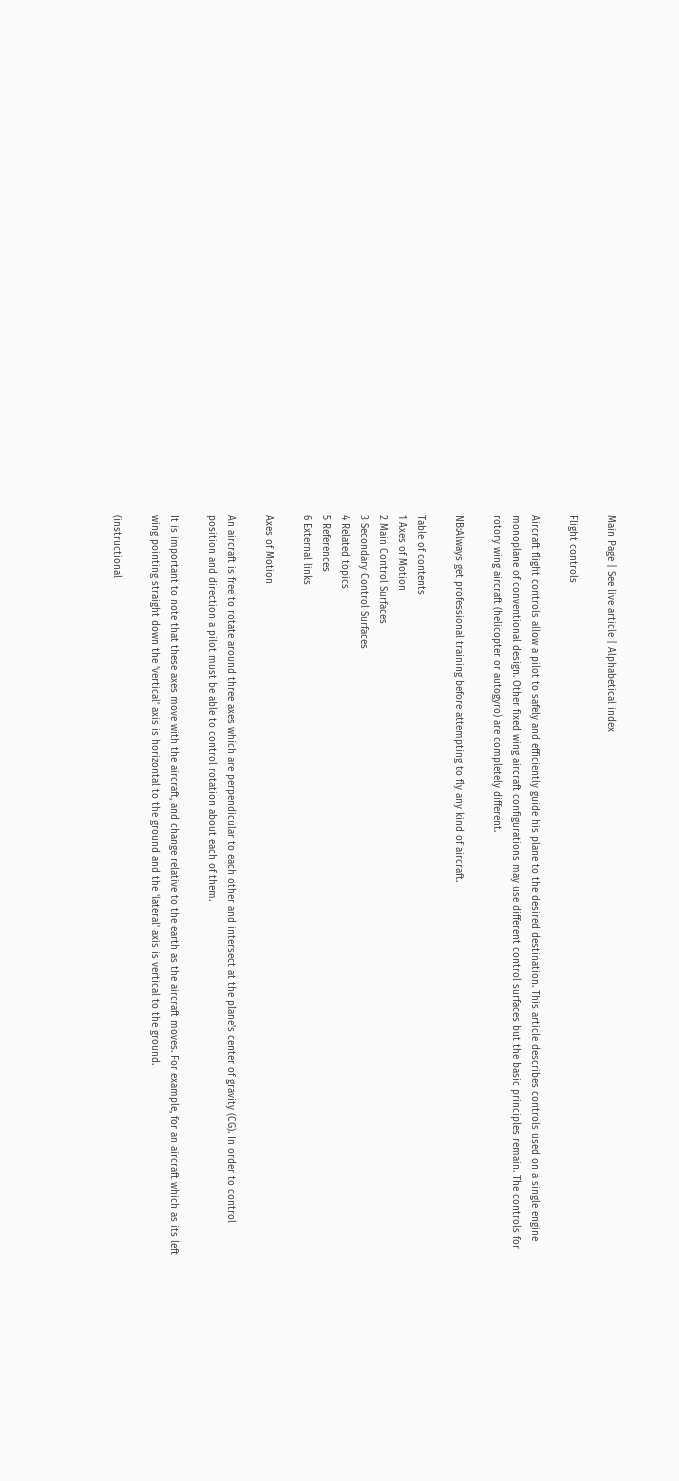Main Page | See live article | Alphabetical index

Flight controls

Aircraft flight controls allow a pilot to safely and efficiently guide his plane to the desired destination. This article describes controls used on a single engine monoplane of conventional design. Other fixed wing aircraft configurations may use different control surfaces but the basic principles remain. The controls for rotory wing aircraft (helicopter or autogyro) are completely different.

NB:Always get professional training before attempting to fly any kind of aircraft.

Table of contents
1 Axes of Motion
2 Main Control Surfaces
3 Secondary Control Surfaces
4 Related topics
5 References
6 External links

Axes of Motion

An aircraft is free to rotate around three axes which are perpendicular to each other and intersect at the plane's center of gravity (CG). In order to control position and direction a pilot must be able to control rotation about each of them.

It is important to note that these axes move with the aircraft, and change relative to the earth as the aircraft moves. For example, for an aircraft which as its left wing pointing straight down the 'vertical' axis is horizontal to the ground and the 'lateral' axis is vertical to the ground.

(instructional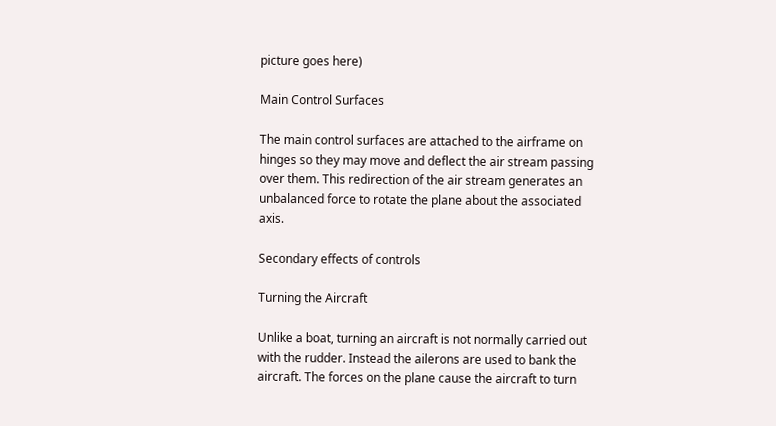picture goes here)

Main Control Surfaces

The main control surfaces are attached to the airframe on hinges so they may move and deflect the air stream passing over them. This redirection of the air stream generates an unbalanced force to rotate the plane about the associated axis.

Secondary effects of controls

Turning the Aircraft

Unlike a boat, turning an aircraft is not normally carried out with the rudder. Instead the ailerons are used to bank the aircraft. The forces on the plane cause the aircraft to turn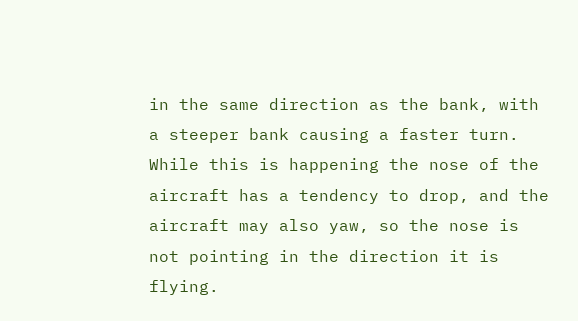in the same direction as the bank, with a steeper bank causing a faster turn. While this is happening the nose of the aircraft has a tendency to drop, and the aircraft may also yaw, so the nose is not pointing in the direction it is flying.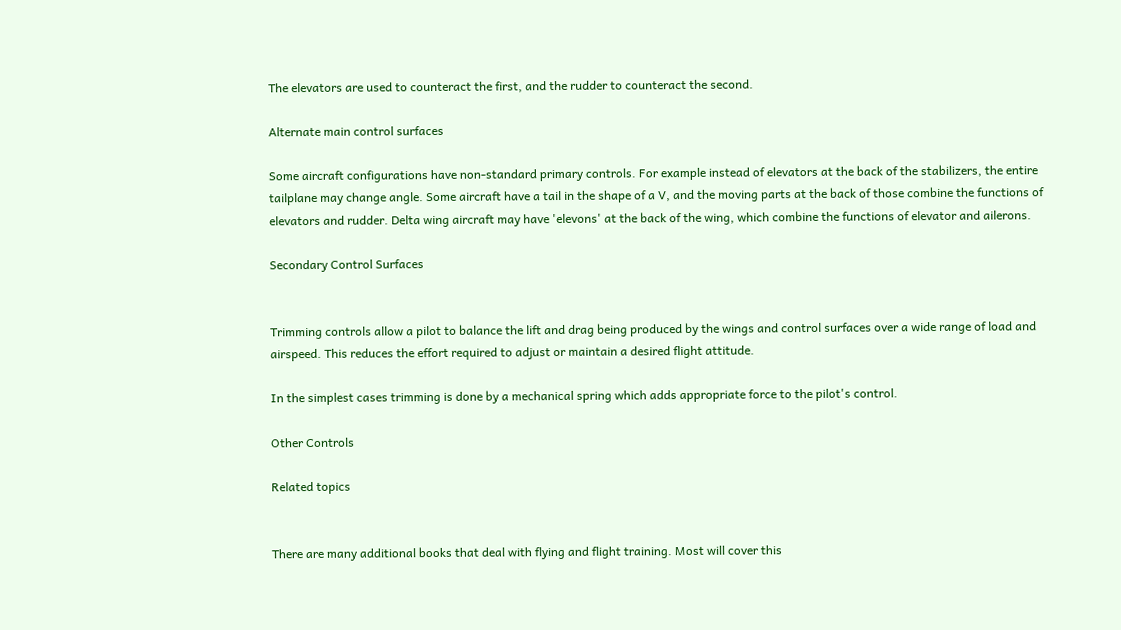The elevators are used to counteract the first, and the rudder to counteract the second.

Alternate main control surfaces

Some aircraft configurations have non-standard primary controls. For example instead of elevators at the back of the stabilizers, the entire tailplane may change angle. Some aircraft have a tail in the shape of a V, and the moving parts at the back of those combine the functions of elevators and rudder. Delta wing aircraft may have 'elevons' at the back of the wing, which combine the functions of elevator and ailerons.

Secondary Control Surfaces


Trimming controls allow a pilot to balance the lift and drag being produced by the wings and control surfaces over a wide range of load and airspeed. This reduces the effort required to adjust or maintain a desired flight attitude.

In the simplest cases trimming is done by a mechanical spring which adds appropriate force to the pilot's control.

Other Controls

Related topics


There are many additional books that deal with flying and flight training. Most will cover this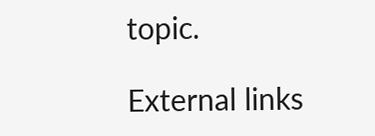topic.

External links